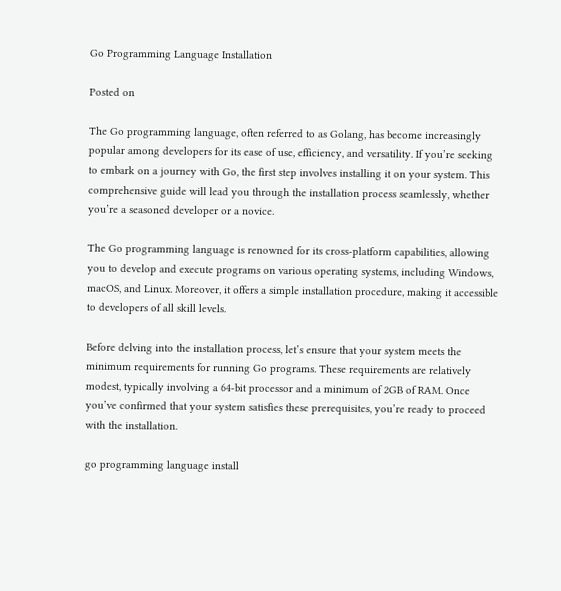Go Programming Language Installation

Posted on

The Go programming language, often referred to as Golang, has become increasingly popular among developers for its ease of use, efficiency, and versatility. If you’re seeking to embark on a journey with Go, the first step involves installing it on your system. This comprehensive guide will lead you through the installation process seamlessly, whether you’re a seasoned developer or a novice.

The Go programming language is renowned for its cross-platform capabilities, allowing you to develop and execute programs on various operating systems, including Windows, macOS, and Linux. Moreover, it offers a simple installation procedure, making it accessible to developers of all skill levels.

Before delving into the installation process, let’s ensure that your system meets the minimum requirements for running Go programs. These requirements are relatively modest, typically involving a 64-bit processor and a minimum of 2GB of RAM. Once you’ve confirmed that your system satisfies these prerequisites, you’re ready to proceed with the installation.

go programming language install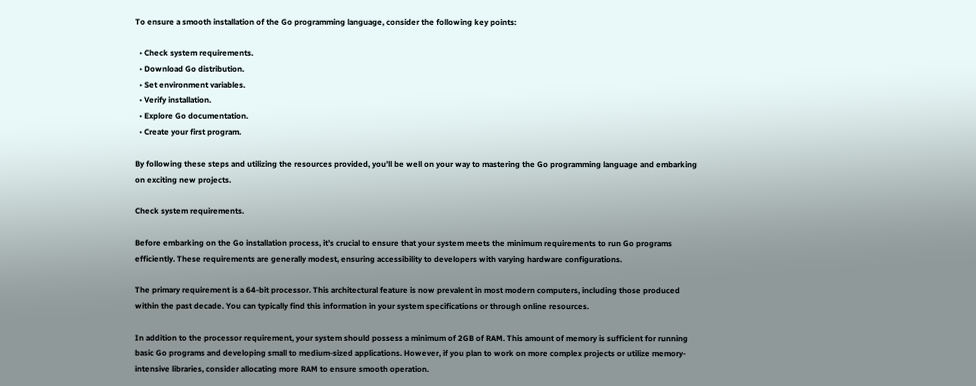To ensure a smooth installation of the Go programming language, consider the following key points:

  • Check system requirements.
  • Download Go distribution.
  • Set environment variables.
  • Verify installation.
  • Explore Go documentation.
  • Create your first program.

By following these steps and utilizing the resources provided, you’ll be well on your way to mastering the Go programming language and embarking on exciting new projects.

Check system requirements.

Before embarking on the Go installation process, it’s crucial to ensure that your system meets the minimum requirements to run Go programs efficiently. These requirements are generally modest, ensuring accessibility to developers with varying hardware configurations.

The primary requirement is a 64-bit processor. This architectural feature is now prevalent in most modern computers, including those produced within the past decade. You can typically find this information in your system specifications or through online resources.

In addition to the processor requirement, your system should possess a minimum of 2GB of RAM. This amount of memory is sufficient for running basic Go programs and developing small to medium-sized applications. However, if you plan to work on more complex projects or utilize memory-intensive libraries, consider allocating more RAM to ensure smooth operation.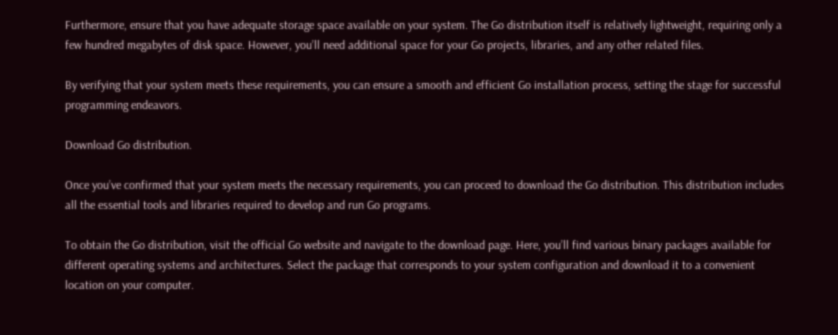Furthermore, ensure that you have adequate storage space available on your system. The Go distribution itself is relatively lightweight, requiring only a few hundred megabytes of disk space. However, you’ll need additional space for your Go projects, libraries, and any other related files.

By verifying that your system meets these requirements, you can ensure a smooth and efficient Go installation process, setting the stage for successful programming endeavors.

Download Go distribution.

Once you’ve confirmed that your system meets the necessary requirements, you can proceed to download the Go distribution. This distribution includes all the essential tools and libraries required to develop and run Go programs.

To obtain the Go distribution, visit the official Go website and navigate to the download page. Here, you’ll find various binary packages available for different operating systems and architectures. Select the package that corresponds to your system configuration and download it to a convenient location on your computer.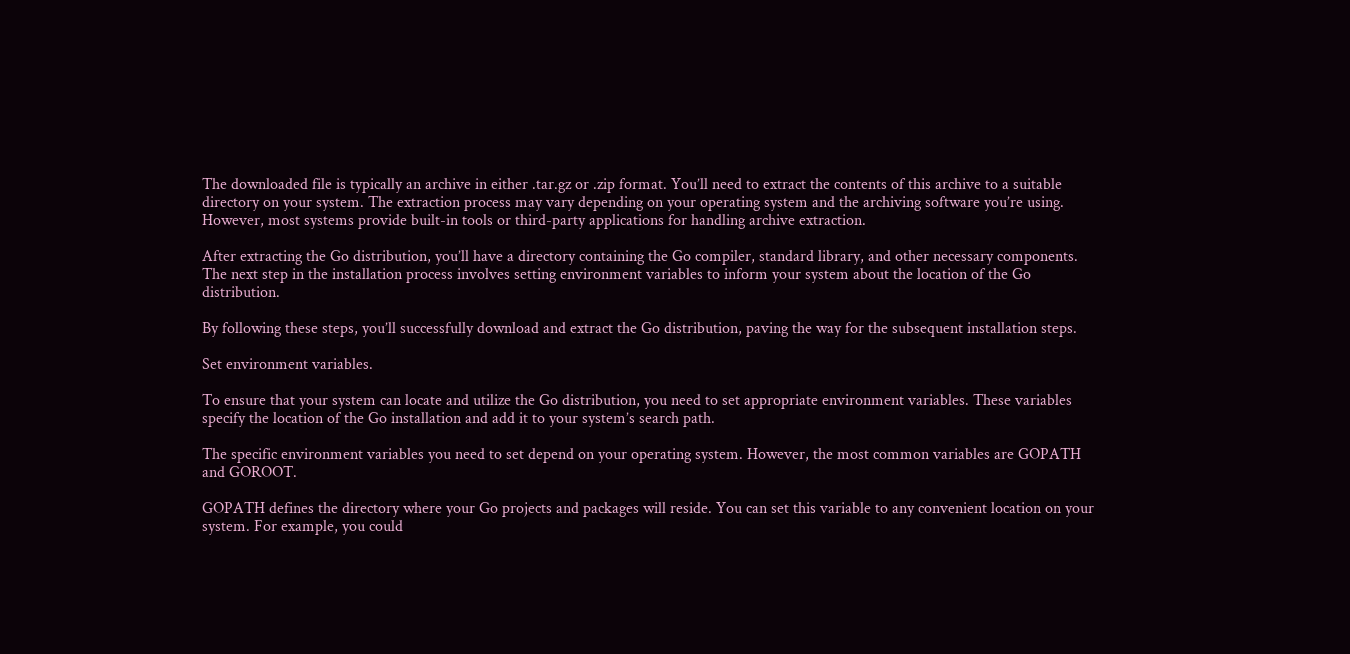The downloaded file is typically an archive in either .tar.gz or .zip format. You’ll need to extract the contents of this archive to a suitable directory on your system. The extraction process may vary depending on your operating system and the archiving software you’re using. However, most systems provide built-in tools or third-party applications for handling archive extraction.

After extracting the Go distribution, you’ll have a directory containing the Go compiler, standard library, and other necessary components. The next step in the installation process involves setting environment variables to inform your system about the location of the Go distribution.

By following these steps, you’ll successfully download and extract the Go distribution, paving the way for the subsequent installation steps.

Set environment variables.

To ensure that your system can locate and utilize the Go distribution, you need to set appropriate environment variables. These variables specify the location of the Go installation and add it to your system’s search path.

The specific environment variables you need to set depend on your operating system. However, the most common variables are GOPATH and GOROOT.

GOPATH defines the directory where your Go projects and packages will reside. You can set this variable to any convenient location on your system. For example, you could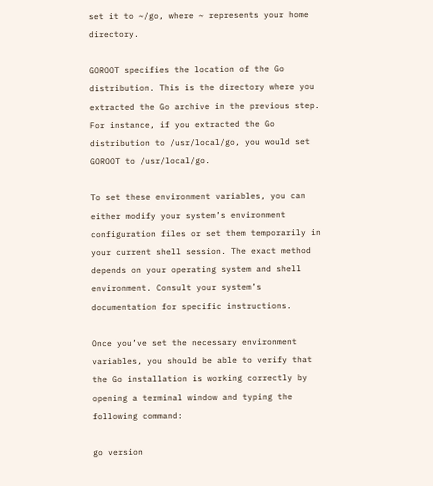set it to ~/go, where ~ represents your home directory.

GOROOT specifies the location of the Go distribution. This is the directory where you extracted the Go archive in the previous step. For instance, if you extracted the Go distribution to /usr/local/go, you would set GOROOT to /usr/local/go.

To set these environment variables, you can either modify your system’s environment configuration files or set them temporarily in your current shell session. The exact method depends on your operating system and shell environment. Consult your system’s documentation for specific instructions.

Once you’ve set the necessary environment variables, you should be able to verify that the Go installation is working correctly by opening a terminal window and typing the following command:

go version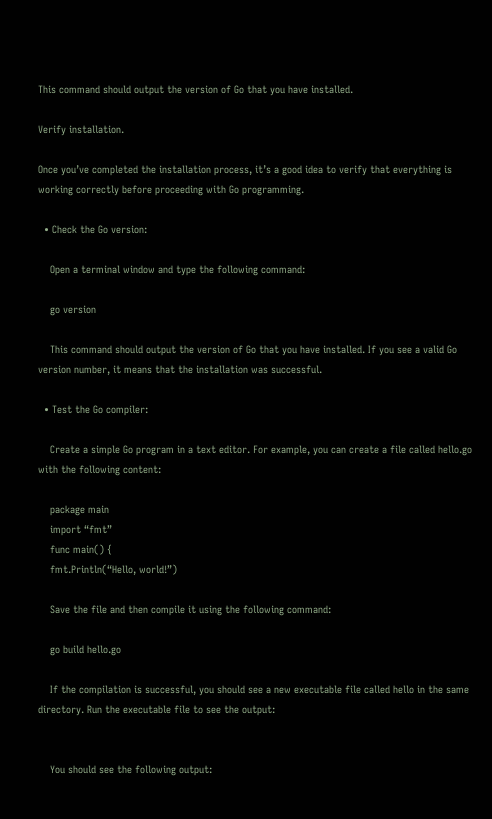This command should output the version of Go that you have installed.

Verify installation.

Once you’ve completed the installation process, it’s a good idea to verify that everything is working correctly before proceeding with Go programming.

  • Check the Go version:

    Open a terminal window and type the following command:

    go version

    This command should output the version of Go that you have installed. If you see a valid Go version number, it means that the installation was successful.

  • Test the Go compiler:

    Create a simple Go program in a text editor. For example, you can create a file called hello.go with the following content:

    package main
    import “fmt”
    func main() {
    fmt.Println(“Hello, world!”)

    Save the file and then compile it using the following command:

    go build hello.go

    If the compilation is successful, you should see a new executable file called hello in the same directory. Run the executable file to see the output:


    You should see the following output: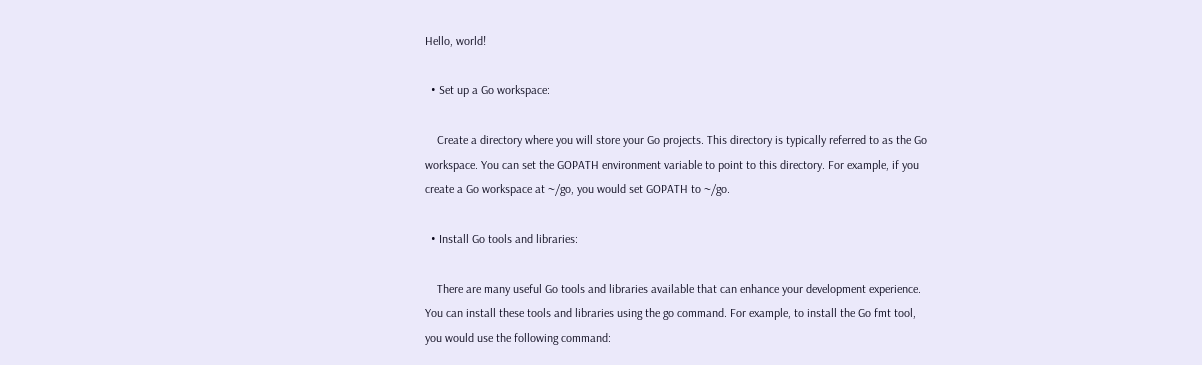Hello, world!

  • Set up a Go workspace:

    Create a directory where you will store your Go projects. This directory is typically referred to as the Go workspace. You can set the GOPATH environment variable to point to this directory. For example, if you create a Go workspace at ~/go, you would set GOPATH to ~/go.

  • Install Go tools and libraries:

    There are many useful Go tools and libraries available that can enhance your development experience. You can install these tools and libraries using the go command. For example, to install the Go fmt tool, you would use the following command: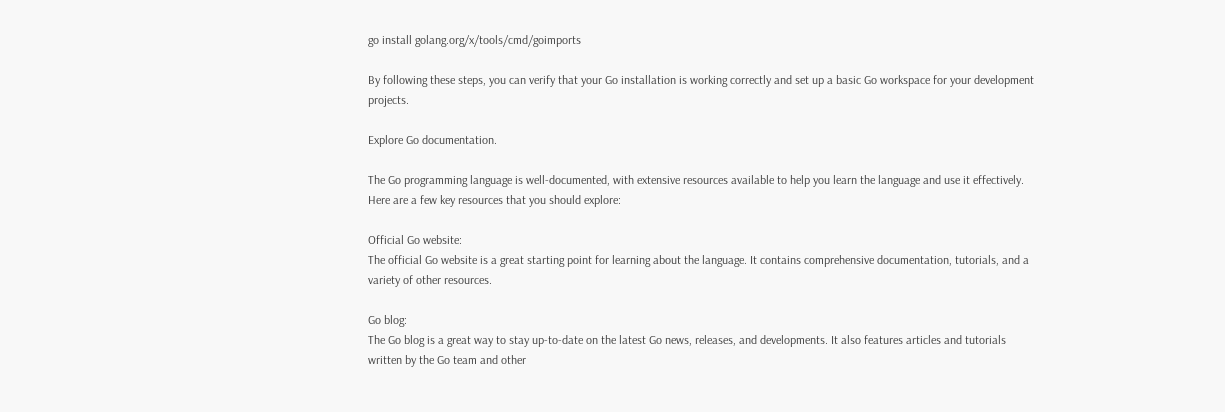go install golang.org/x/tools/cmd/goimports

By following these steps, you can verify that your Go installation is working correctly and set up a basic Go workspace for your development projects.

Explore Go documentation.

The Go programming language is well-documented, with extensive resources available to help you learn the language and use it effectively. Here are a few key resources that you should explore:

Official Go website:
The official Go website is a great starting point for learning about the language. It contains comprehensive documentation, tutorials, and a variety of other resources.

Go blog:
The Go blog is a great way to stay up-to-date on the latest Go news, releases, and developments. It also features articles and tutorials written by the Go team and other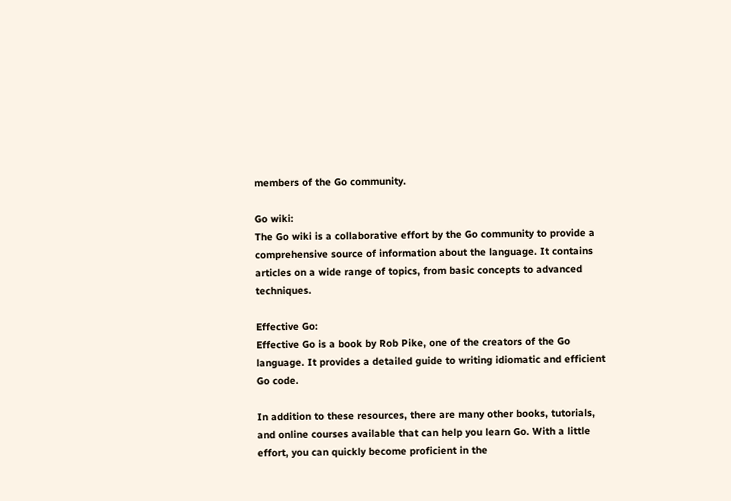members of the Go community.

Go wiki:
The Go wiki is a collaborative effort by the Go community to provide a comprehensive source of information about the language. It contains articles on a wide range of topics, from basic concepts to advanced techniques.

Effective Go:
Effective Go is a book by Rob Pike, one of the creators of the Go language. It provides a detailed guide to writing idiomatic and efficient Go code.

In addition to these resources, there are many other books, tutorials, and online courses available that can help you learn Go. With a little effort, you can quickly become proficient in the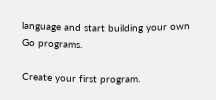language and start building your own Go programs.

Create your first program.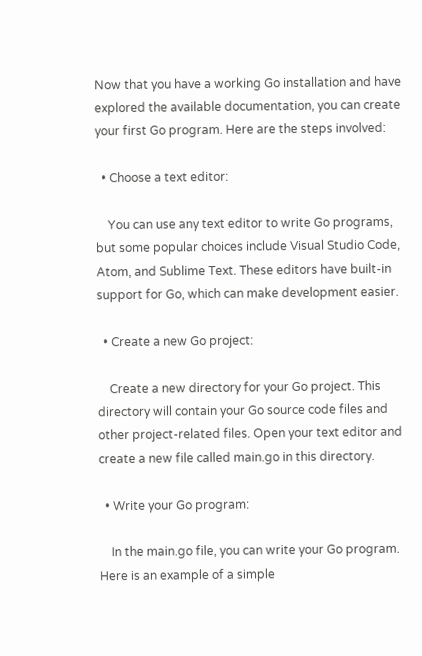Now that you have a working Go installation and have explored the available documentation, you can create your first Go program. Here are the steps involved:

  • Choose a text editor:

    You can use any text editor to write Go programs, but some popular choices include Visual Studio Code, Atom, and Sublime Text. These editors have built-in support for Go, which can make development easier.

  • Create a new Go project:

    Create a new directory for your Go project. This directory will contain your Go source code files and other project-related files. Open your text editor and create a new file called main.go in this directory.

  • Write your Go program:

    In the main.go file, you can write your Go program. Here is an example of a simple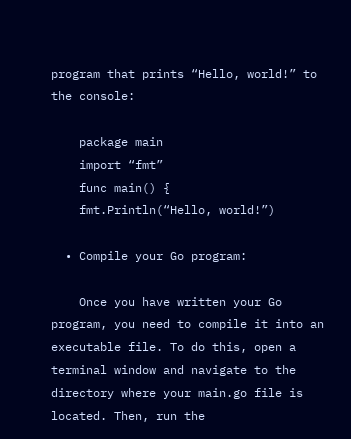program that prints “Hello, world!” to the console:

    package main
    import “fmt”
    func main() {
    fmt.Println(“Hello, world!”)

  • Compile your Go program:

    Once you have written your Go program, you need to compile it into an executable file. To do this, open a terminal window and navigate to the directory where your main.go file is located. Then, run the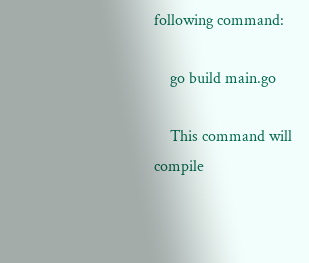following command:

    go build main.go

    This command will compile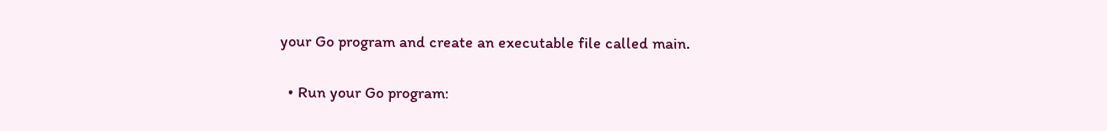your Go program and create an executable file called main.

  • Run your Go program: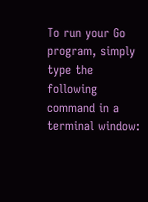To run your Go program, simply type the following command in a terminal window: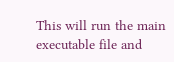This will run the main executable file and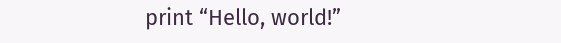print “Hello, world!”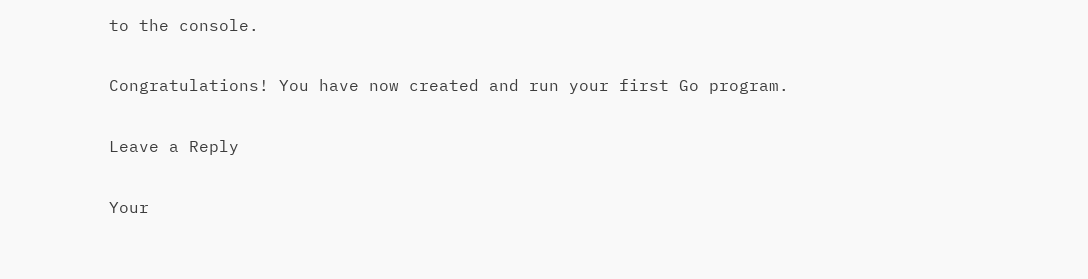to the console.

Congratulations! You have now created and run your first Go program.

Leave a Reply

Your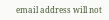email address will not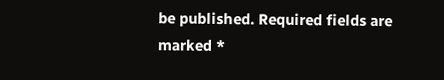be published. Required fields are marked *